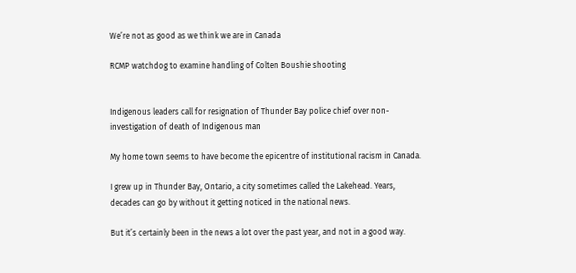We’re not as good as we think we are in Canada

RCMP watchdog to examine handling of Colten Boushie shooting


Indigenous leaders call for resignation of Thunder Bay police chief over non-investigation of death of Indigenous man

My home town seems to have become the epicentre of institutional racism in Canada.

I grew up in Thunder Bay, Ontario, a city sometimes called the Lakehead. Years, decades can go by without it getting noticed in the national news.

But it’s certainly been in the news a lot over the past year, and not in a good way.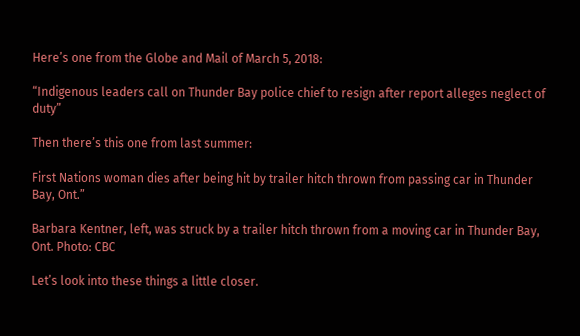Here’s one from the Globe and Mail of March 5, 2018:

“Indigenous leaders call on Thunder Bay police chief to resign after report alleges neglect of duty”

Then there’s this one from last summer:

First Nations woman dies after being hit by trailer hitch thrown from passing car in Thunder Bay, Ont.”

Barbara Kentner, left, was struck by a trailer hitch thrown from a moving car in Thunder Bay, Ont. Photo: CBC

Let’s look into these things a little closer.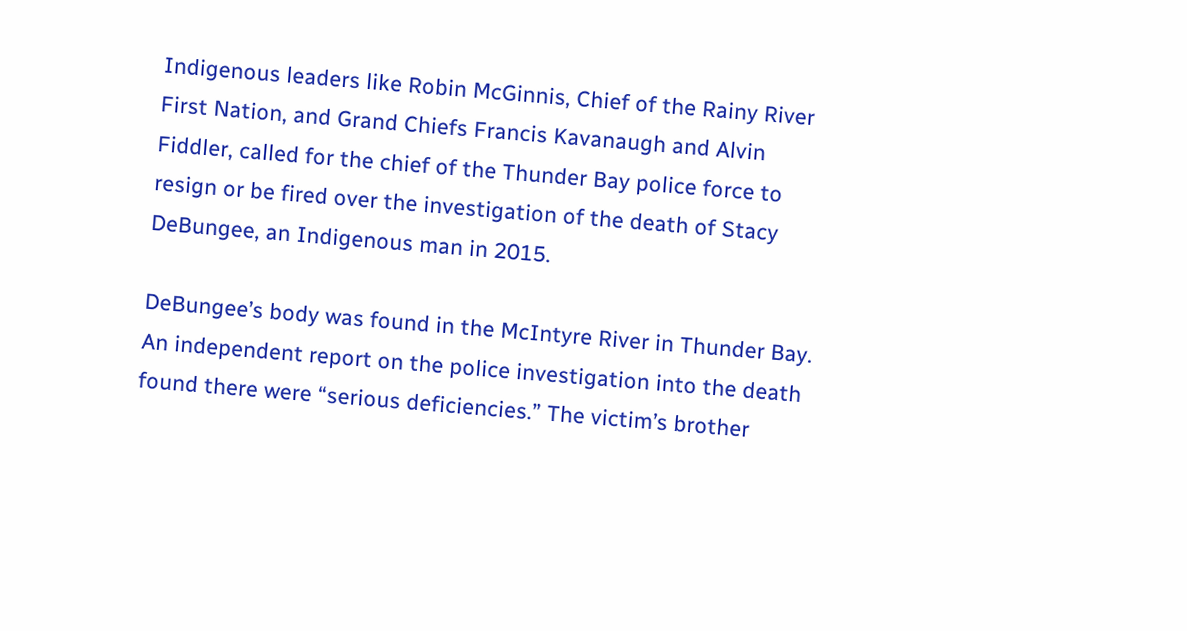Indigenous leaders like Robin McGinnis, Chief of the Rainy River First Nation, and Grand Chiefs Francis Kavanaugh and Alvin Fiddler, called for the chief of the Thunder Bay police force to resign or be fired over the investigation of the death of Stacy DeBungee, an Indigenous man in 2015.

DeBungee’s body was found in the McIntyre River in Thunder Bay. An independent report on the police investigation into the death found there were “serious deficiencies.” The victim’s brother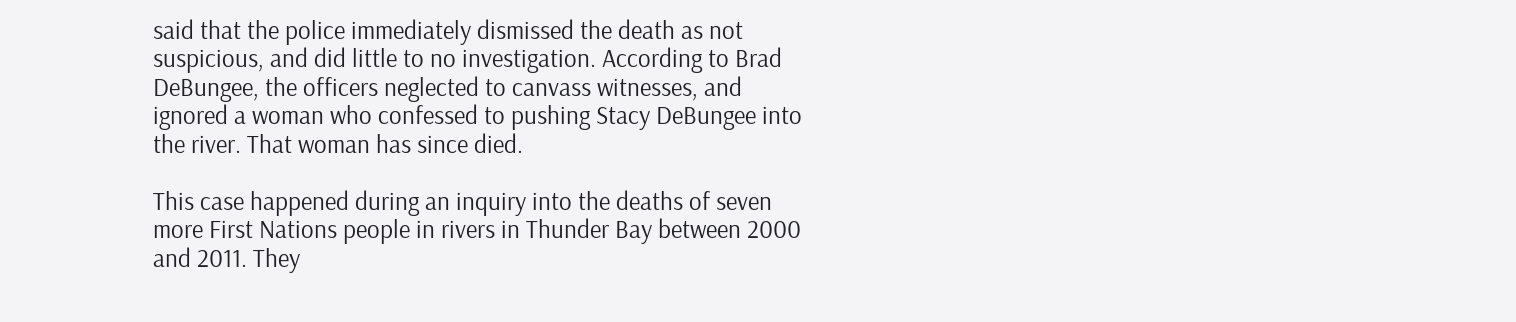said that the police immediately dismissed the death as not suspicious, and did little to no investigation. According to Brad DeBungee, the officers neglected to canvass witnesses, and ignored a woman who confessed to pushing Stacy DeBungee into the river. That woman has since died.

This case happened during an inquiry into the deaths of seven more First Nations people in rivers in Thunder Bay between 2000 and 2011. They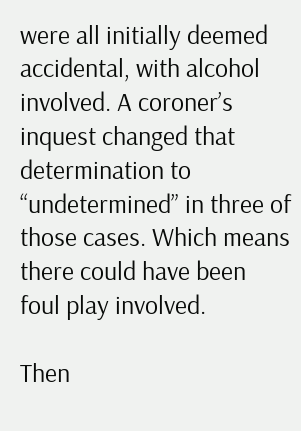were all initially deemed accidental, with alcohol involved. A coroner’s inquest changed that determination to “undetermined” in three of those cases. Which means there could have been foul play involved.

Then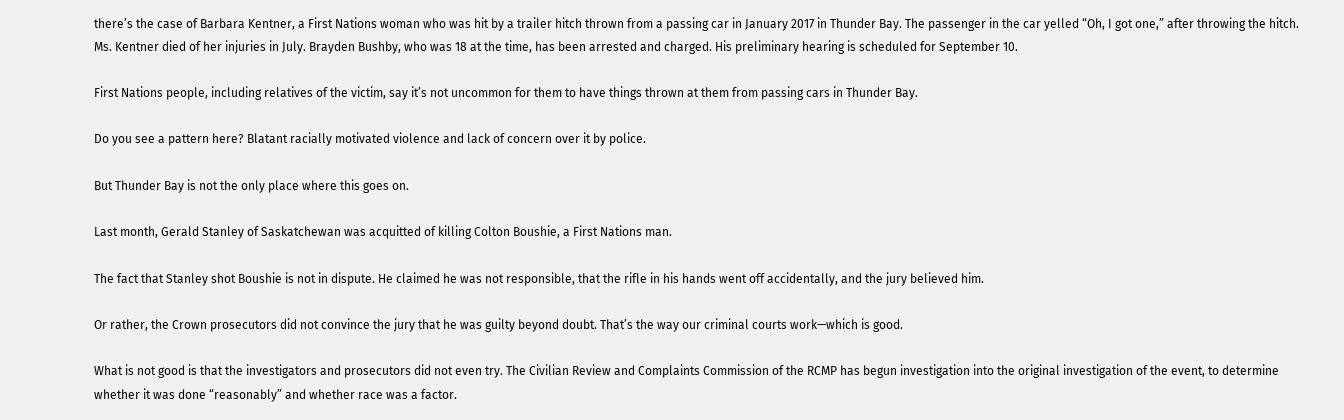there’s the case of Barbara Kentner, a First Nations woman who was hit by a trailer hitch thrown from a passing car in January 2017 in Thunder Bay. The passenger in the car yelled “Oh, I got one,” after throwing the hitch. Ms. Kentner died of her injuries in July. Brayden Bushby, who was 18 at the time, has been arrested and charged. His preliminary hearing is scheduled for September 10.

First Nations people, including relatives of the victim, say it’s not uncommon for them to have things thrown at them from passing cars in Thunder Bay.

Do you see a pattern here? Blatant racially motivated violence and lack of concern over it by police.

But Thunder Bay is not the only place where this goes on.

Last month, Gerald Stanley of Saskatchewan was acquitted of killing Colton Boushie, a First Nations man.

The fact that Stanley shot Boushie is not in dispute. He claimed he was not responsible, that the rifle in his hands went off accidentally, and the jury believed him.

Or rather, the Crown prosecutors did not convince the jury that he was guilty beyond doubt. That’s the way our criminal courts work—which is good.

What is not good is that the investigators and prosecutors did not even try. The Civilian Review and Complaints Commission of the RCMP has begun investigation into the original investigation of the event, to determine whether it was done “reasonably” and whether race was a factor.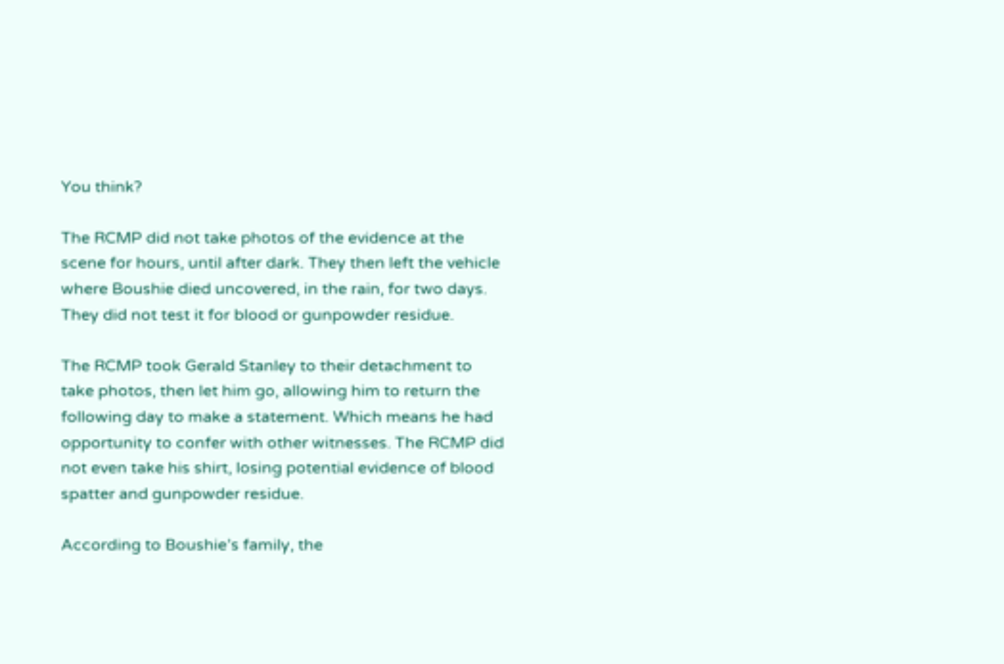You think?

The RCMP did not take photos of the evidence at the scene for hours, until after dark. They then left the vehicle where Boushie died uncovered, in the rain, for two days. They did not test it for blood or gunpowder residue.

The RCMP took Gerald Stanley to their detachment to take photos, then let him go, allowing him to return the following day to make a statement. Which means he had opportunity to confer with other witnesses. The RCMP did not even take his shirt, losing potential evidence of blood spatter and gunpowder residue.

According to Boushie’s family, the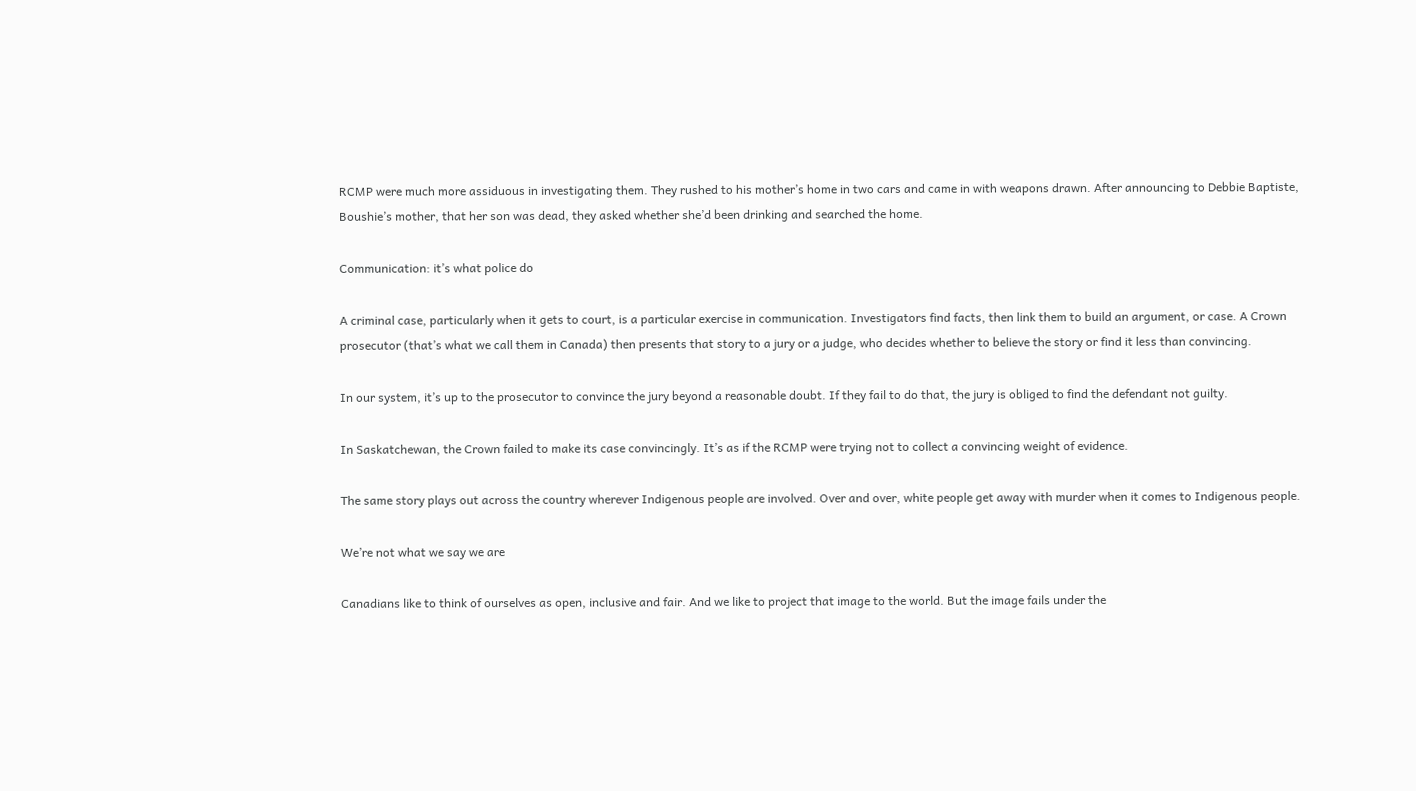RCMP were much more assiduous in investigating them. They rushed to his mother’s home in two cars and came in with weapons drawn. After announcing to Debbie Baptiste, Boushie’s mother, that her son was dead, they asked whether she’d been drinking and searched the home.

Communication: it’s what police do

A criminal case, particularly when it gets to court, is a particular exercise in communication. Investigators find facts, then link them to build an argument, or case. A Crown prosecutor (that’s what we call them in Canada) then presents that story to a jury or a judge, who decides whether to believe the story or find it less than convincing.

In our system, it’s up to the prosecutor to convince the jury beyond a reasonable doubt. If they fail to do that, the jury is obliged to find the defendant not guilty.

In Saskatchewan, the Crown failed to make its case convincingly. It’s as if the RCMP were trying not to collect a convincing weight of evidence.

The same story plays out across the country wherever Indigenous people are involved. Over and over, white people get away with murder when it comes to Indigenous people.

We’re not what we say we are

Canadians like to think of ourselves as open, inclusive and fair. And we like to project that image to the world. But the image fails under the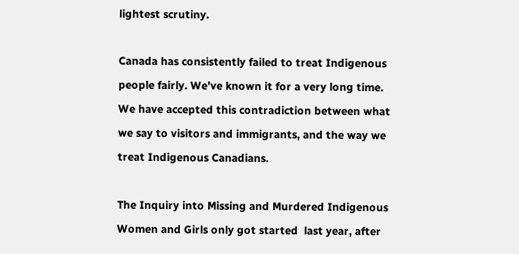lightest scrutiny.

Canada has consistently failed to treat Indigenous people fairly. We’ve known it for a very long time. We have accepted this contradiction between what we say to visitors and immigrants, and the way we treat Indigenous Canadians.

The Inquiry into Missing and Murdered Indigenous Women and Girls only got started  last year, after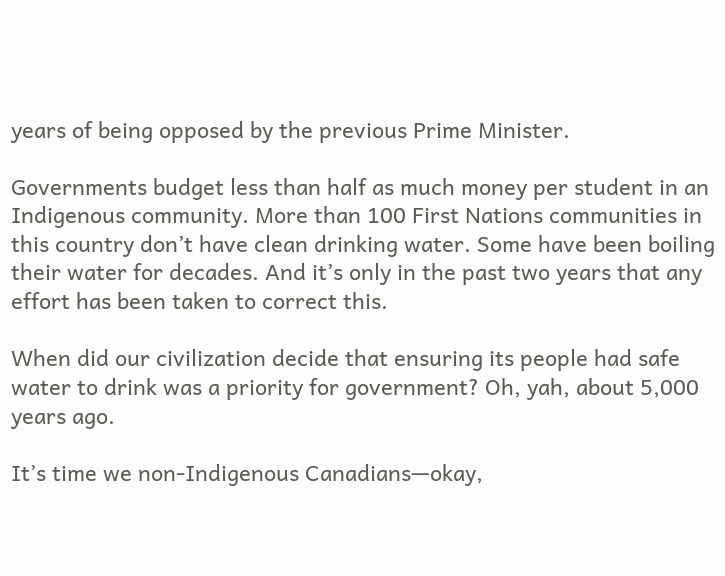years of being opposed by the previous Prime Minister.

Governments budget less than half as much money per student in an Indigenous community. More than 100 First Nations communities in this country don’t have clean drinking water. Some have been boiling their water for decades. And it’s only in the past two years that any effort has been taken to correct this.

When did our civilization decide that ensuring its people had safe water to drink was a priority for government? Oh, yah, about 5,000 years ago.

It’s time we non-Indigenous Canadians—okay,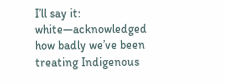I’ll say it: white—acknowledged how badly we’ve been treating Indigenous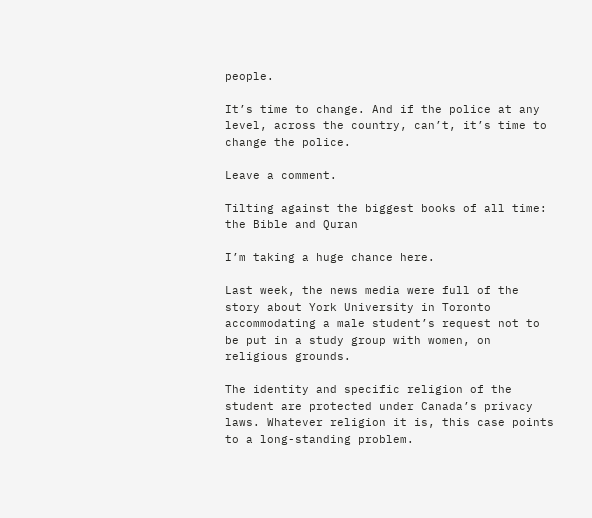people.

It’s time to change. And if the police at any level, across the country, can’t, it’s time to change the police.

Leave a comment.

Tilting against the biggest books of all time: the Bible and Quran

I’m taking a huge chance here.

Last week, the news media were full of the story about York University in Toronto accommodating a male student’s request not to be put in a study group with women, on religious grounds.

The identity and specific religion of the student are protected under Canada’s privacy laws. Whatever religion it is, this case points to a long-standing problem.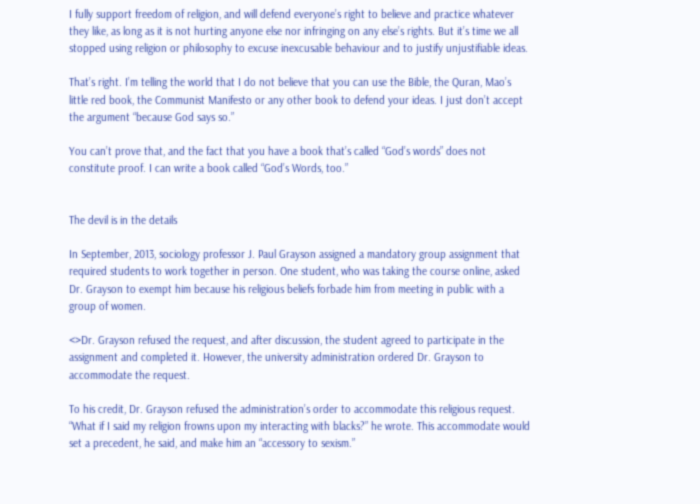I fully support freedom of religion, and will defend everyone’s right to believe and practice whatever they like, as long as it is not hurting anyone else nor infringing on any else’s rights. But it’s time we all stopped using religion or philosophy to excuse inexcusable behaviour and to justify unjustifiable ideas.

That’s right. I’m telling the world that I do not believe that you can use the Bible, the Quran, Mao’s little red book, the Communist Manifesto or any other book to defend your ideas. I just don’t accept the argument “because God says so.”

You can’t prove that, and the fact that you have a book that’s called “God’s words” does not constitute proof. I can write a book called “God’s Words, too.”


The devil is in the details

In September, 2013, sociology professor J. Paul Grayson assigned a mandatory group assignment that required students to work together in person. One student, who was taking the course online, asked Dr. Grayson to exempt him because his religious beliefs forbade him from meeting in public with a group of women.

<>Dr. Grayson refused the request, and after discussion, the student agreed to participate in the assignment and completed it. However, the university administration ordered Dr. Grayson to accommodate the request.

To his credit, Dr. Grayson refused the administration’s order to accommodate this religious request. “What if I said my religion frowns upon my interacting with blacks?” he wrote. This accommodate would set a precedent, he said, and make him an “accessory to sexism.”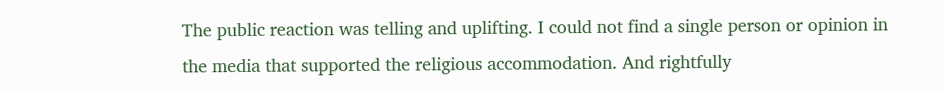The public reaction was telling and uplifting. I could not find a single person or opinion in the media that supported the religious accommodation. And rightfully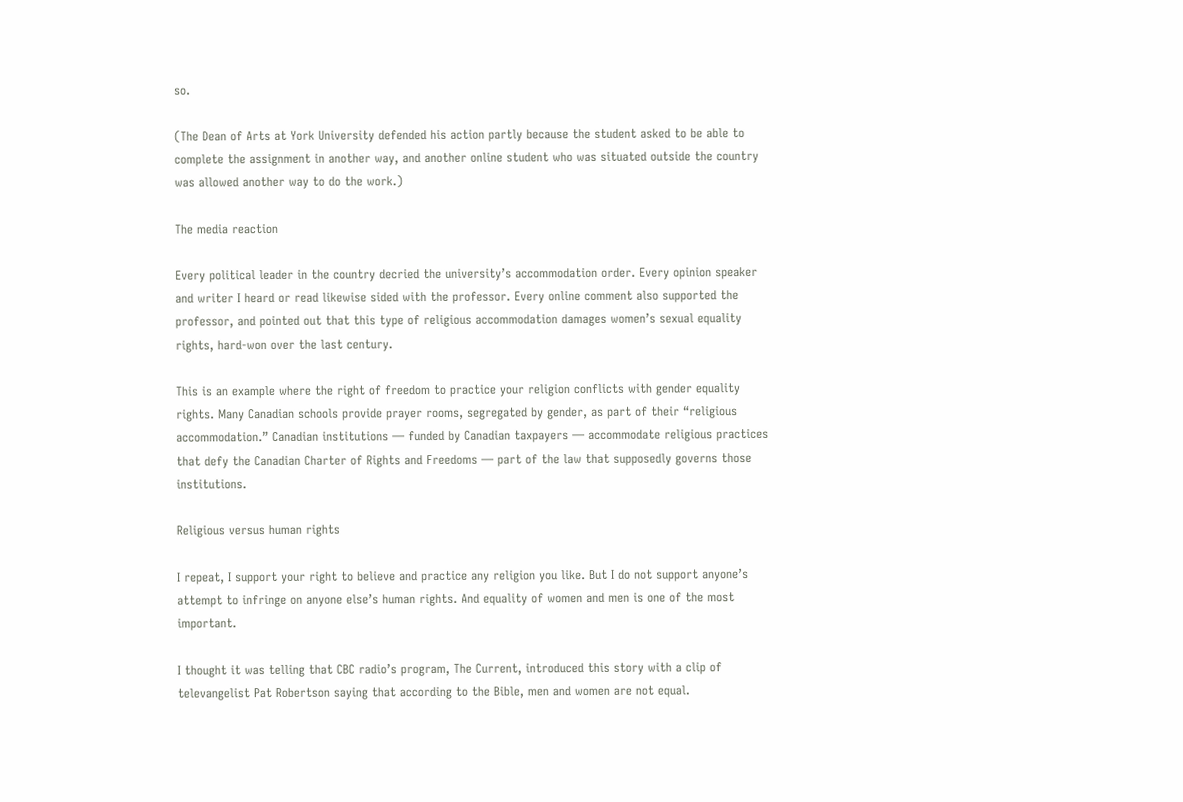so.

(The Dean of Arts at York University defended his action partly because the student asked to be able to complete the assignment in another way, and another online student who was situated outside the country was allowed another way to do the work.)

The media reaction

Every political leader in the country decried the university’s accommodation order. Every opinion speaker and writer I heard or read likewise sided with the professor. Every online comment also supported the professor, and pointed out that this type of religious accommodation damages women’s sexual equality rights, hard-won over the last century.

This is an example where the right of freedom to practice your religion conflicts with gender equality rights. Many Canadian schools provide prayer rooms, segregated by gender, as part of their “religious accommodation.” Canadian institutions — funded by Canadian taxpayers — accommodate religious practices that defy the Canadian Charter of Rights and Freedoms — part of the law that supposedly governs those institutions.

Religious versus human rights

I repeat, I support your right to believe and practice any religion you like. But I do not support anyone’s attempt to infringe on anyone else’s human rights. And equality of women and men is one of the most important.

I thought it was telling that CBC radio’s program, The Current, introduced this story with a clip of televangelist Pat Robertson saying that according to the Bible, men and women are not equal.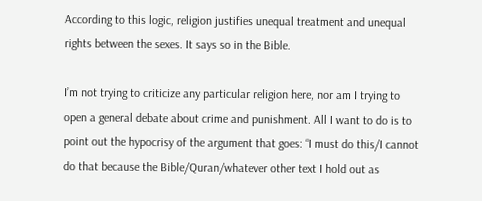According to this logic, religion justifies unequal treatment and unequal rights between the sexes. It says so in the Bible.

I’m not trying to criticize any particular religion here, nor am I trying to open a general debate about crime and punishment. All I want to do is to point out the hypocrisy of the argument that goes: “I must do this/I cannot do that because the Bible/Quran/whatever other text I hold out as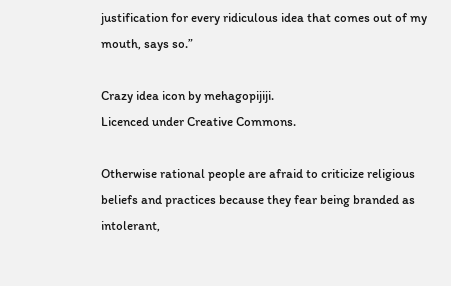justification for every ridiculous idea that comes out of my mouth, says so.”

Crazy idea icon by mehagopijiji.
Licenced under Creative Commons.

Otherwise rational people are afraid to criticize religious beliefs and practices because they fear being branded as intolerant,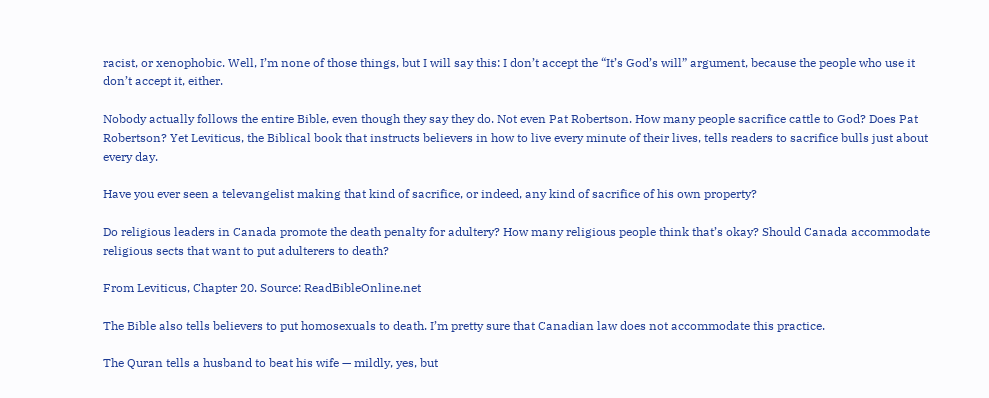racist, or xenophobic. Well, I’m none of those things, but I will say this: I don’t accept the “It’s God’s will” argument, because the people who use it don’t accept it, either.

Nobody actually follows the entire Bible, even though they say they do. Not even Pat Robertson. How many people sacrifice cattle to God? Does Pat Robertson? Yet Leviticus, the Biblical book that instructs believers in how to live every minute of their lives, tells readers to sacrifice bulls just about every day.

Have you ever seen a televangelist making that kind of sacrifice, or indeed, any kind of sacrifice of his own property?

Do religious leaders in Canada promote the death penalty for adultery? How many religious people think that’s okay? Should Canada accommodate religious sects that want to put adulterers to death?

From Leviticus, Chapter 20. Source: ReadBibleOnline.net

The Bible also tells believers to put homosexuals to death. I’m pretty sure that Canadian law does not accommodate this practice.

The Quran tells a husband to beat his wife — mildly, yes, but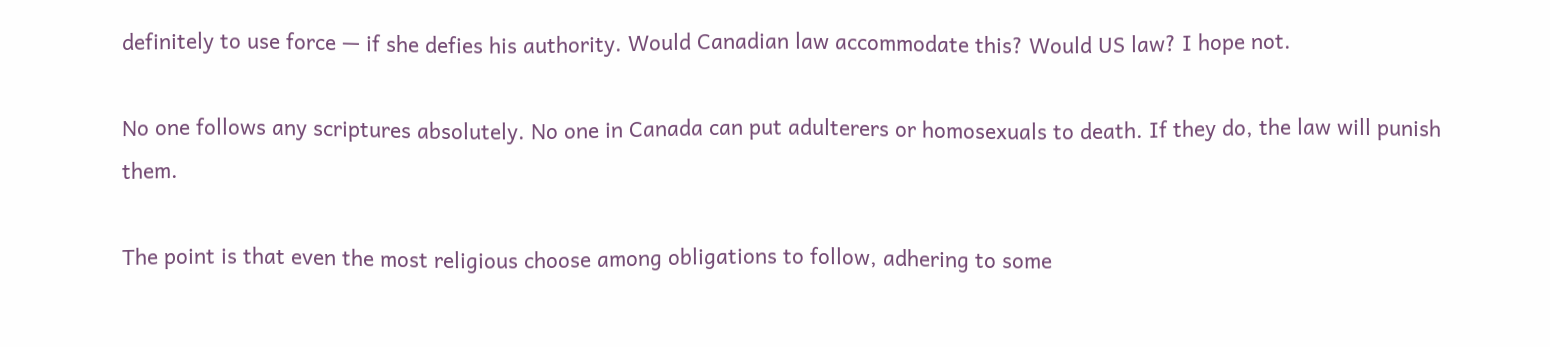definitely to use force — if she defies his authority. Would Canadian law accommodate this? Would US law? I hope not.

No one follows any scriptures absolutely. No one in Canada can put adulterers or homosexuals to death. If they do, the law will punish them.

The point is that even the most religious choose among obligations to follow, adhering to some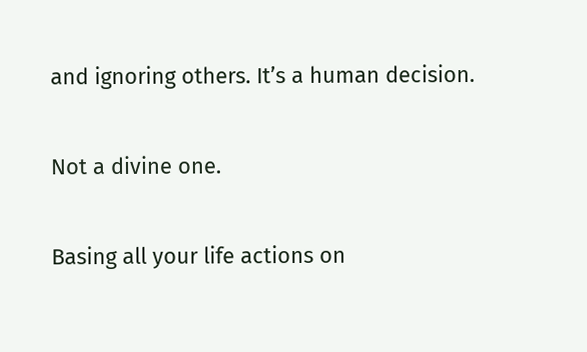and ignoring others. It’s a human decision.

Not a divine one.

Basing all your life actions on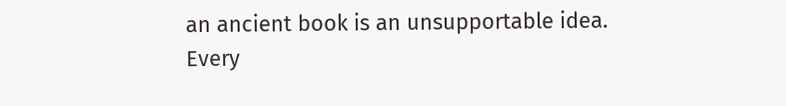an ancient book is an unsupportable idea. Every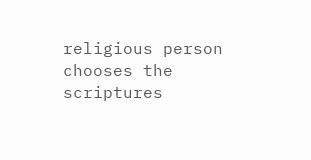religious person chooses the scriptures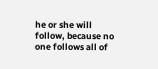he or she will follow, because no one follows all of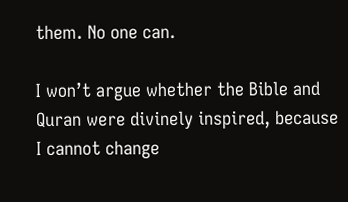them. No one can.

I won’t argue whether the Bible and Quran were divinely inspired, because I cannot change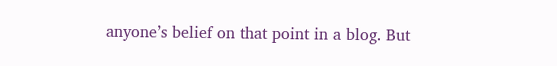anyone’s belief on that point in a blog. But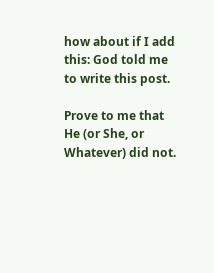how about if I add this: God told me to write this post.

Prove to me that He (or She, or Whatever) did not.